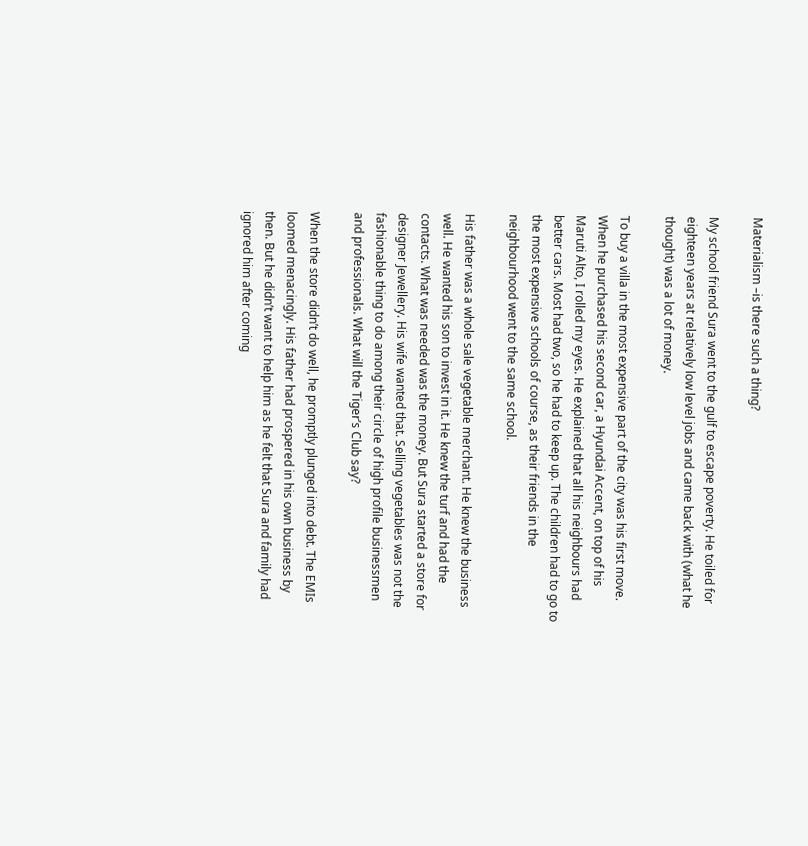Materialism –is there such a thing?

My school friend Sura went to the gulf to escape poverty. He toiled for eighteen years at relatively low level jobs and came back with (what he thought) was a lot of money.

To buy a villa in the most expensive part of the city was his first move. When he purchased his second car, a Hyundai Accent, on top of his Maruti Alto, I rolled my eyes. He explained that all his neighbours had better cars. Most had two, so he had to keep up. The children had to go to the most expensive schools of course, as their friends in the neighbourhood went to the same school.

His father was a whole sale vegetable merchant. He knew the business well. He wanted his son to invest in it. He knew the turf and had the contacts. What was needed was the money. But Sura started a store for designer Jewellery. His wife wanted that. Selling vegetables was not the fashionable thing to do among their circle of high profile businessmen and professionals. What will the Tiger’s Club say?

When the store didn’t do well, he promptly plunged into debt. The EMIs loomed menacingly. His father had prospered in his own business by then. But he didn’t want to help him as he felt that Sura and family had ignored him after coming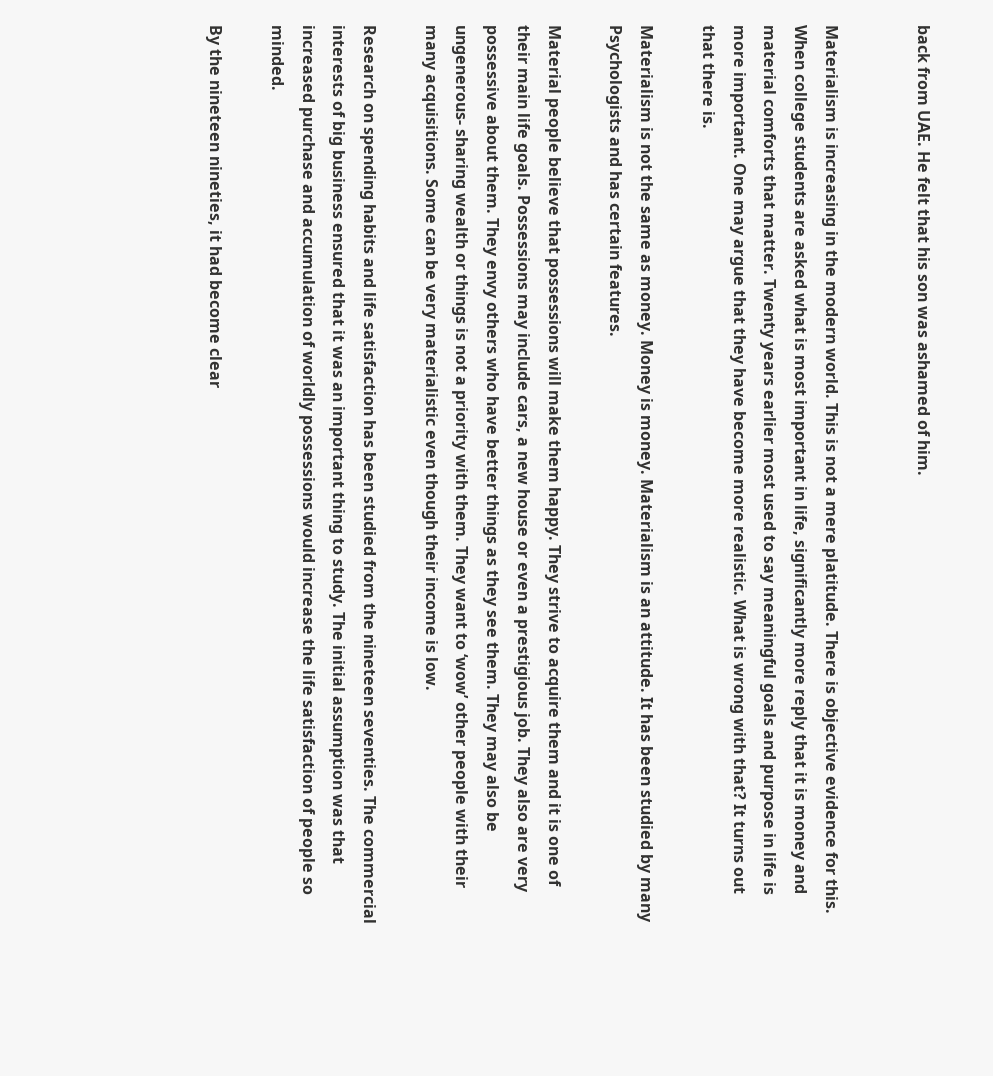back from UAE. He felt that his son was ashamed of him.


Materialism is increasing in the modern world. This is not a mere platitude. There is objective evidence for this. When college students are asked what is most important in life, significantly more reply that it is money and material comforts that matter. Twenty years earlier most used to say meaningful goals and purpose in life is more important. One may argue that they have become more realistic. What is wrong with that? It turns out that there is.

Materialism is not the same as money. Money is money. Materialism is an attitude. It has been studied by many Psychologists and has certain features.

Material people believe that possessions will make them happy. They strive to acquire them and it is one of their main life goals. Possessions may include cars, a new house or even a prestigious job. They also are very possessive about them. They envy others who have better things as they see them. They may also be ungenerous- sharing wealth or things is not a priority with them. They want to ‘wow’ other people with their many acquisitions. Some can be very materialistic even though their income is low.

Research on spending habits and life satisfaction has been studied from the nineteen seventies. The commercial interests of big business ensured that it was an important thing to study. The initial assumption was that increased purchase and accumulation of worldly possessions would increase the life satisfaction of people so minded.

By the nineteen nineties, it had become clear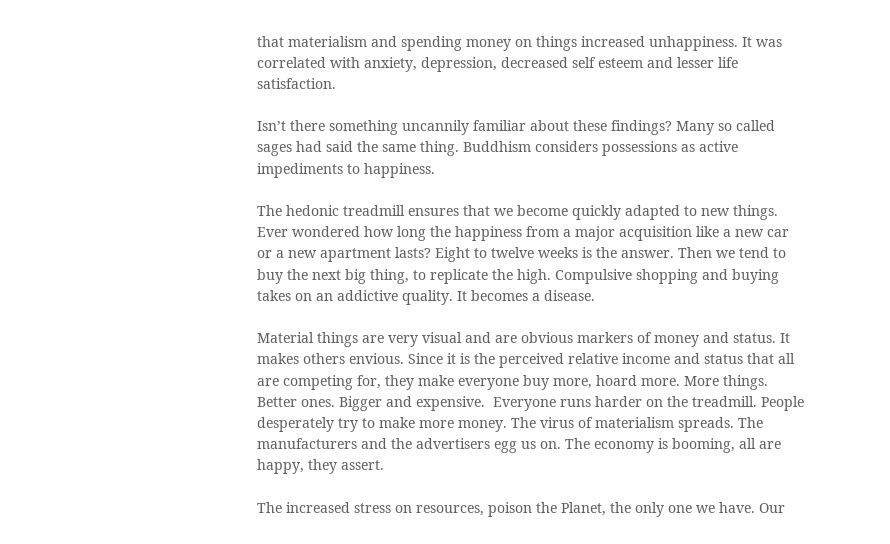that materialism and spending money on things increased unhappiness. It was correlated with anxiety, depression, decreased self esteem and lesser life satisfaction.

Isn’t there something uncannily familiar about these findings? Many so called sages had said the same thing. Buddhism considers possessions as active impediments to happiness.

The hedonic treadmill ensures that we become quickly adapted to new things. Ever wondered how long the happiness from a major acquisition like a new car or a new apartment lasts? Eight to twelve weeks is the answer. Then we tend to buy the next big thing, to replicate the high. Compulsive shopping and buying takes on an addictive quality. It becomes a disease.

Material things are very visual and are obvious markers of money and status. It makes others envious. Since it is the perceived relative income and status that all are competing for, they make everyone buy more, hoard more. More things.  Better ones. Bigger and expensive.  Everyone runs harder on the treadmill. People desperately try to make more money. The virus of materialism spreads. The manufacturers and the advertisers egg us on. The economy is booming, all are happy, they assert.

The increased stress on resources, poison the Planet, the only one we have. Our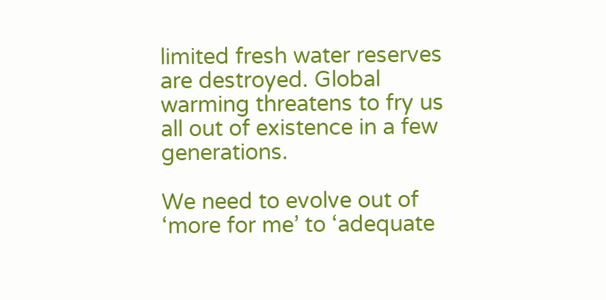limited fresh water reserves are destroyed. Global warming threatens to fry us all out of existence in a few generations.

We need to evolve out of ‘more for me’ to ‘adequate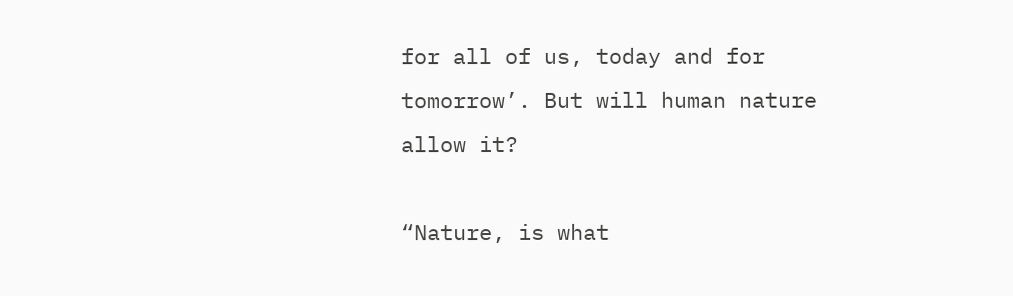for all of us, today and for tomorrow’. But will human nature allow it?

“Nature, is what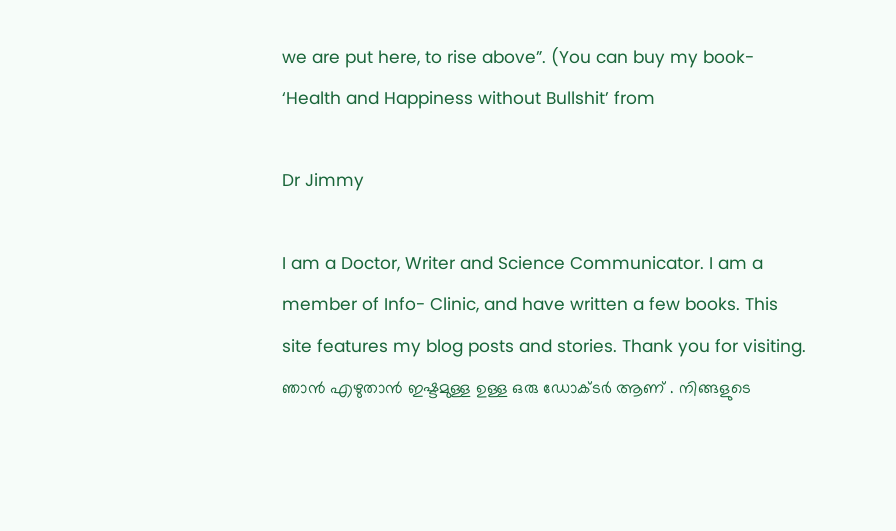we are put here, to rise above”. (You can buy my book- ‘Health and Happiness without Bullshit’ from

Dr Jimmy

I am a Doctor, Writer and Science Communicator. I am a member of Info- Clinic, and have written a few books. This site features my blog posts and stories. Thank you for visiting. ഞാൻ എഴുതാൻ ഇഷ്ടമുള്ള ഉള്ള ഒരു ഡോക്ടർ ആണ് . നിങ്ങളുടെ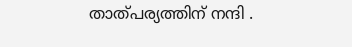താത്പര്യത്തിന് നന്ദി .